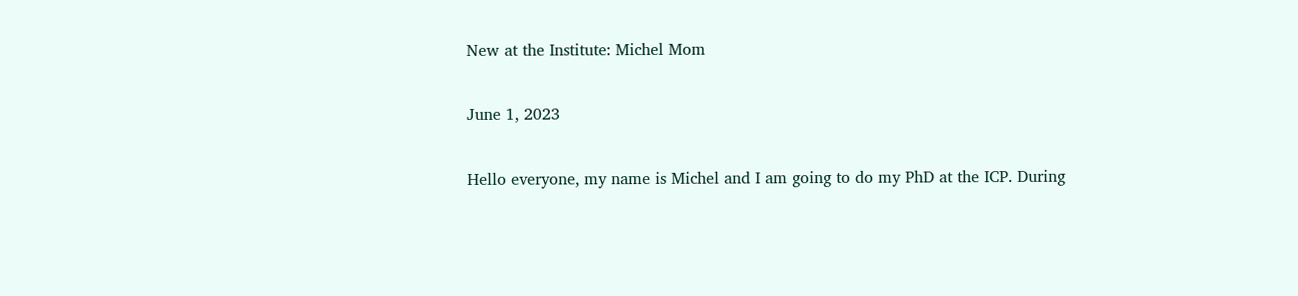New at the Institute: Michel Mom

June 1, 2023

Hello everyone, my name is Michel and I am going to do my PhD at the ICP. During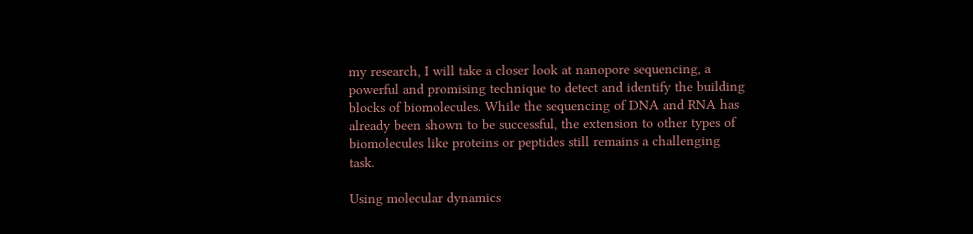my research, I will take a closer look at nanopore sequencing, a powerful and promising technique to detect and identify the building blocks of biomolecules. While the sequencing of DNA and RNA has already been shown to be successful, the extension to other types of biomolecules like proteins or peptides still remains a challenging task.

Using molecular dynamics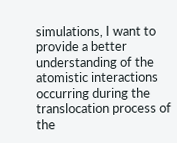simulations, I want to provide a better understanding of the atomistic interactions occurring during the translocation process of the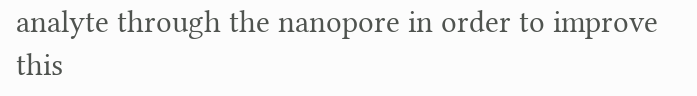analyte through the nanopore in order to improve this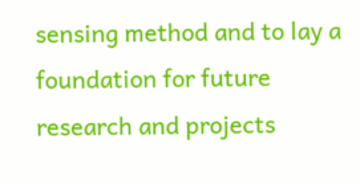sensing method and to lay a foundation for future research and projects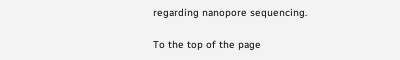regarding nanopore sequencing.

To the top of the page